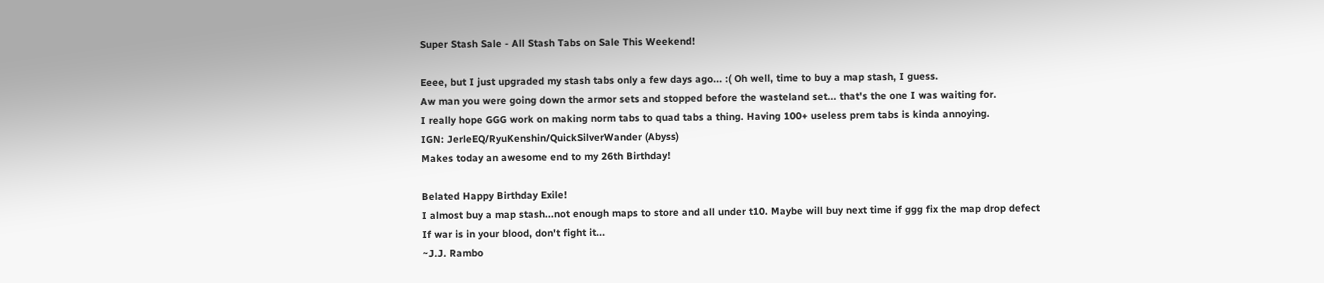Super Stash Sale - All Stash Tabs on Sale This Weekend!

Eeee, but I just upgraded my stash tabs only a few days ago... :( Oh well, time to buy a map stash, I guess.
Aw man you were going down the armor sets and stopped before the wasteland set... that's the one I was waiting for.
I really hope GGG work on making norm tabs to quad tabs a thing. Having 100+ useless prem tabs is kinda annoying.
IGN: JerleEQ/RyuKenshin/QuickSilverWander (Abyss)
Makes today an awesome end to my 26th Birthday!

Belated Happy Birthday Exile!
I almost buy a map stash...not enough maps to store and all under t10. Maybe will buy next time if ggg fix the map drop defect
If war is in your blood, don't fight it...
~J.J. Rambo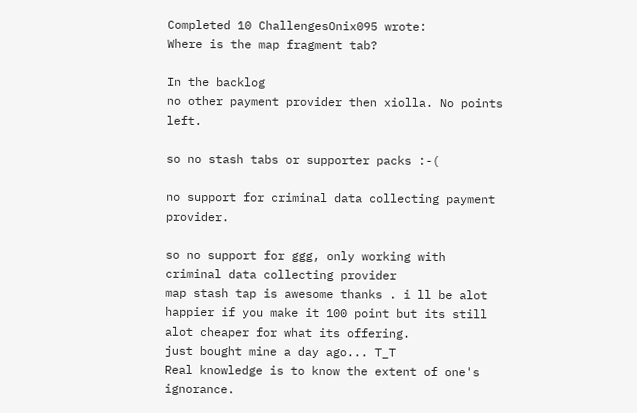Completed 10 ChallengesOnix095 wrote:
Where is the map fragment tab?

In the backlog
no other payment provider then xiolla. No points left.

so no stash tabs or supporter packs :-(

no support for criminal data collecting payment provider.

so no support for ggg, only working with criminal data collecting provider
map stash tap is awesome thanks . i ll be alot happier if you make it 100 point but its still alot cheaper for what its offering.
just bought mine a day ago... T_T
Real knowledge is to know the extent of one's ignorance.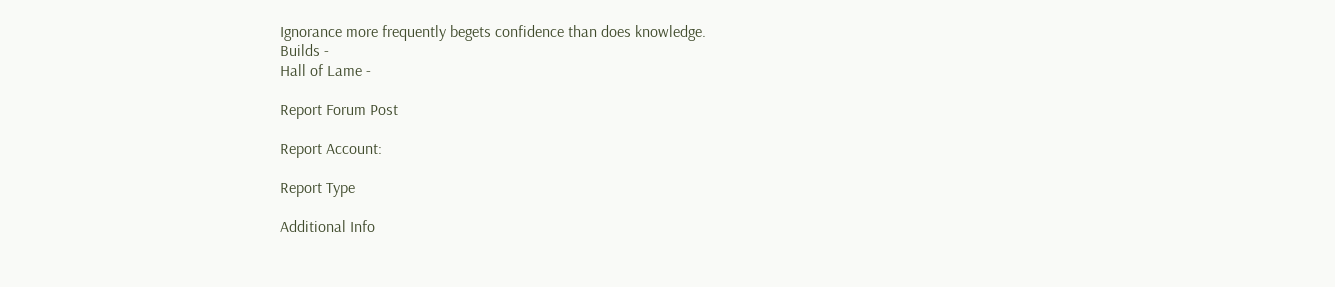Ignorance more frequently begets confidence than does knowledge.
Builds -
Hall of Lame -

Report Forum Post

Report Account:

Report Type

Additional Info